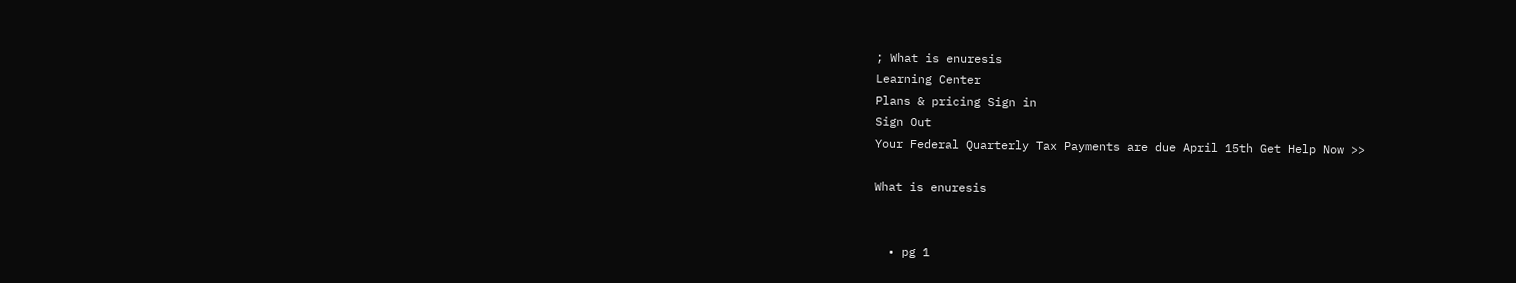; What is enuresis
Learning Center
Plans & pricing Sign in
Sign Out
Your Federal Quarterly Tax Payments are due April 15th Get Help Now >>

What is enuresis


  • pg 1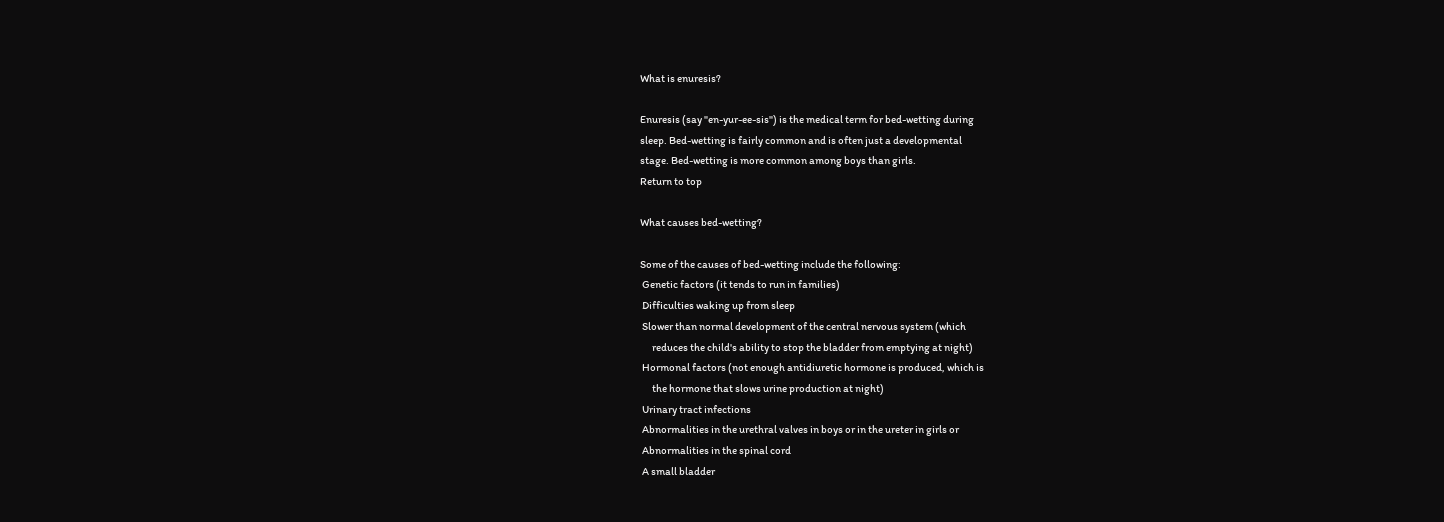What is enuresis?

Enuresis (say "en-yur-ee-sis") is the medical term for bed-wetting during
sleep. Bed-wetting is fairly common and is often just a developmental
stage. Bed-wetting is more common among boys than girls.
Return to top

What causes bed-wetting?

Some of the causes of bed-wetting include the following:
 Genetic factors (it tends to run in families)
 Difficulties waking up from sleep
 Slower than normal development of the central nervous system (which
      reduces the child's ability to stop the bladder from emptying at night)
 Hormonal factors (not enough antidiuretic hormone is produced, which is
      the hormone that slows urine production at night)
 Urinary tract infections
 Abnormalities in the urethral valves in boys or in the ureter in girls or
 Abnormalities in the spinal cord
 A small bladder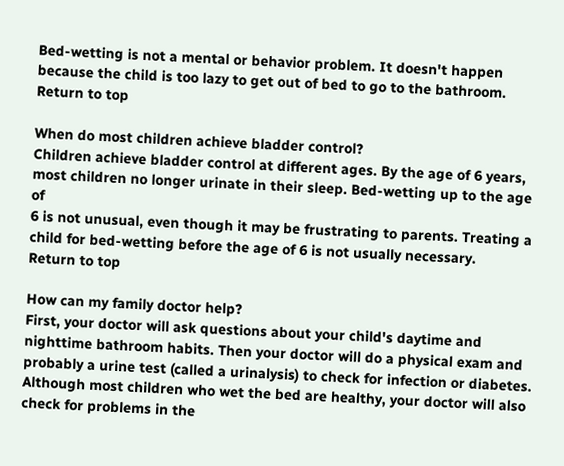Bed-wetting is not a mental or behavior problem. It doesn't happen
because the child is too lazy to get out of bed to go to the bathroom.
Return to top

When do most children achieve bladder control?
Children achieve bladder control at different ages. By the age of 6 years,
most children no longer urinate in their sleep. Bed-wetting up to the age of
6 is not unusual, even though it may be frustrating to parents. Treating a
child for bed-wetting before the age of 6 is not usually necessary.
Return to top

How can my family doctor help?
First, your doctor will ask questions about your child's daytime and
nighttime bathroom habits. Then your doctor will do a physical exam and
probably a urine test (called a urinalysis) to check for infection or diabetes.
Although most children who wet the bed are healthy, your doctor will also
check for problems in the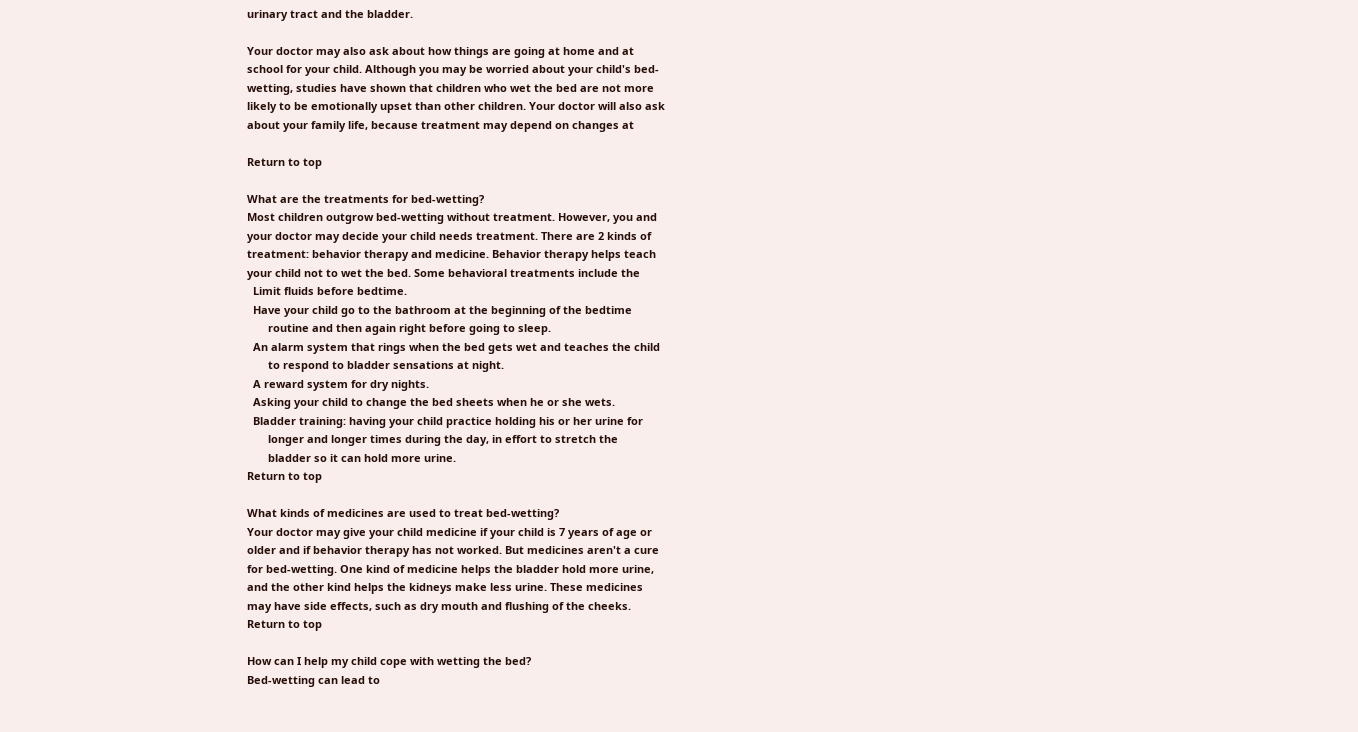urinary tract and the bladder.

Your doctor may also ask about how things are going at home and at
school for your child. Although you may be worried about your child's bed-
wetting, studies have shown that children who wet the bed are not more
likely to be emotionally upset than other children. Your doctor will also ask
about your family life, because treatment may depend on changes at

Return to top

What are the treatments for bed-wetting?
Most children outgrow bed-wetting without treatment. However, you and
your doctor may decide your child needs treatment. There are 2 kinds of
treatment: behavior therapy and medicine. Behavior therapy helps teach
your child not to wet the bed. Some behavioral treatments include the
  Limit fluids before bedtime.
  Have your child go to the bathroom at the beginning of the bedtime
       routine and then again right before going to sleep.
  An alarm system that rings when the bed gets wet and teaches the child
       to respond to bladder sensations at night.
  A reward system for dry nights.
  Asking your child to change the bed sheets when he or she wets.
  Bladder training: having your child practice holding his or her urine for
       longer and longer times during the day, in effort to stretch the
       bladder so it can hold more urine.
Return to top

What kinds of medicines are used to treat bed-wetting?
Your doctor may give your child medicine if your child is 7 years of age or
older and if behavior therapy has not worked. But medicines aren't a cure
for bed-wetting. One kind of medicine helps the bladder hold more urine,
and the other kind helps the kidneys make less urine. These medicines
may have side effects, such as dry mouth and flushing of the cheeks.
Return to top

How can I help my child cope with wetting the bed?
Bed-wetting can lead to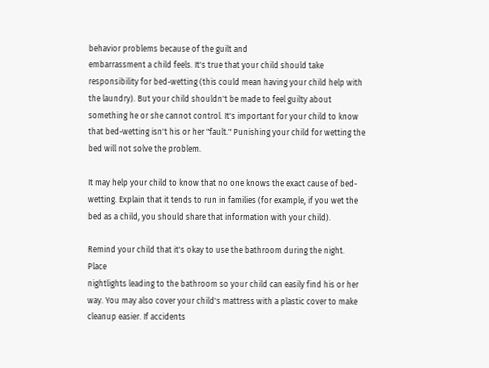behavior problems because of the guilt and
embarrassment a child feels. It's true that your child should take
responsibility for bed-wetting (this could mean having your child help with
the laundry). But your child shouldn't be made to feel guilty about
something he or she cannot control. It's important for your child to know
that bed-wetting isn't his or her "fault." Punishing your child for wetting the
bed will not solve the problem.

It may help your child to know that no one knows the exact cause of bed-
wetting. Explain that it tends to run in families (for example, if you wet the
bed as a child, you should share that information with your child).

Remind your child that it's okay to use the bathroom during the night. Place
nightlights leading to the bathroom so your child can easily find his or her
way. You may also cover your child's mattress with a plastic cover to make
cleanup easier. If accidents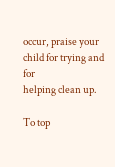occur, praise your child for trying and for
helping clean up.

To top